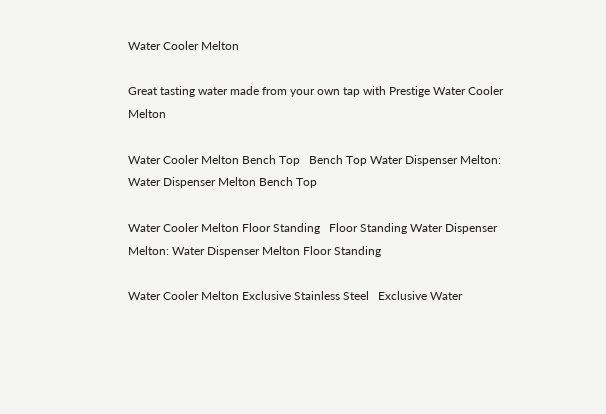Water Cooler Melton

Great tasting water made from your own tap with Prestige Water Cooler Melton

Water Cooler Melton Bench Top   Bench Top Water Dispenser Melton: Water Dispenser Melton Bench Top

Water Cooler Melton Floor Standing   Floor Standing Water Dispenser Melton: Water Dispenser Melton Floor Standing

Water Cooler Melton Exclusive Stainless Steel   Exclusive Water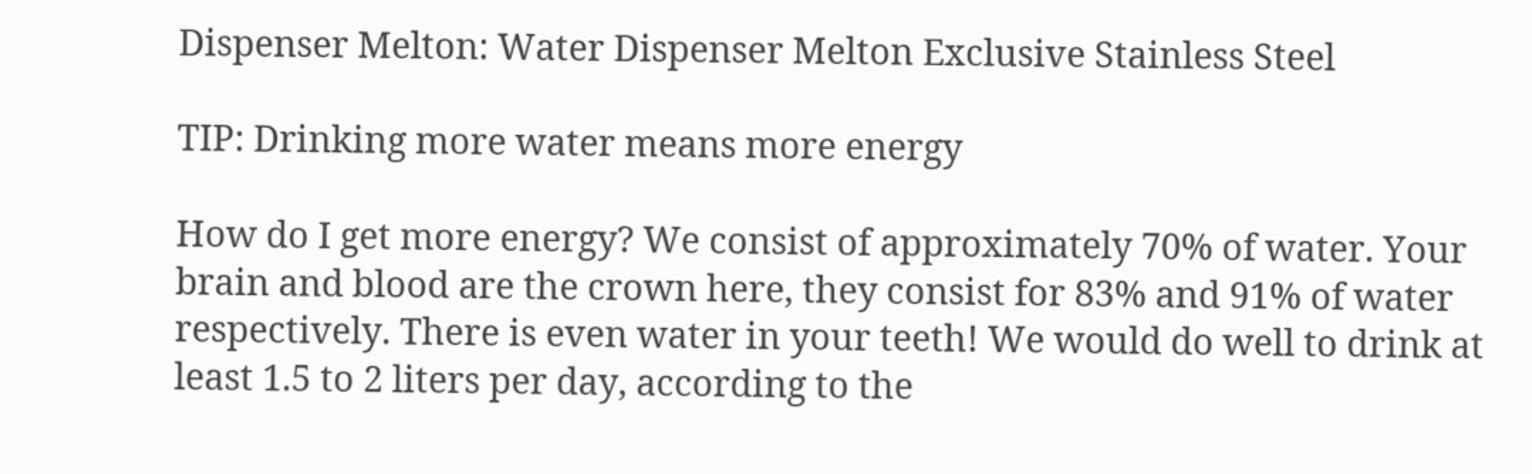Dispenser Melton: Water Dispenser Melton Exclusive Stainless Steel

TIP: Drinking more water means more energy

How do I get more energy? We consist of approximately 70% of water. Your brain and blood are the crown here, they consist for 83% and 91% of water respectively. There is even water in your teeth! We would do well to drink at least 1.5 to 2 liters per day, according to the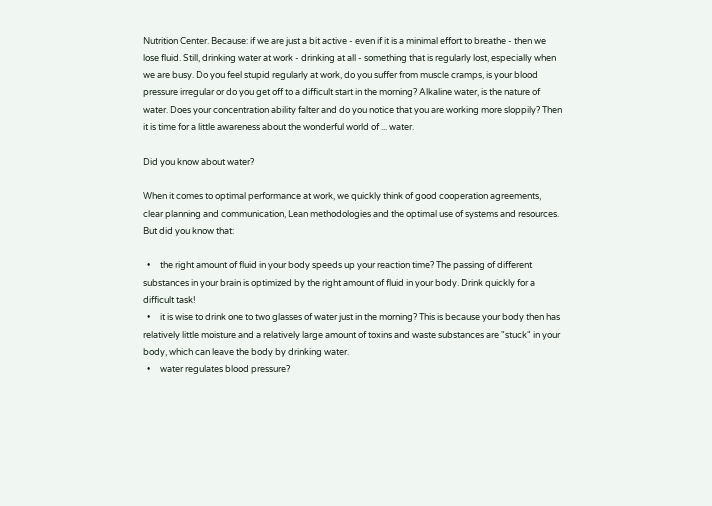Nutrition Center. Because: if we are just a bit active - even if it is a minimal effort to breathe - then we lose fluid. Still, drinking water at work - drinking at all - something that is regularly lost, especially when we are busy. Do you feel stupid regularly at work, do you suffer from muscle cramps, is your blood pressure irregular or do you get off to a difficult start in the morning? Alkaline water, is the nature of water. Does your concentration ability falter and do you notice that you are working more sloppily? Then it is time for a little awareness about the wonderful world of ... water.

Did you know about water?

When it comes to optimal performance at work, we quickly think of good cooperation agreements, clear planning and communication, Lean methodologies and the optimal use of systems and resources. But did you know that:

  •     the right amount of fluid in your body speeds up your reaction time? The passing of different substances in your brain is optimized by the right amount of fluid in your body. Drink quickly for a difficult task!
  •     it is wise to drink one to two glasses of water just in the morning? This is because your body then has relatively little moisture and a relatively large amount of toxins and waste substances are "stuck" in your body, which can leave the body by drinking water.
  •     water regulates blood pressure?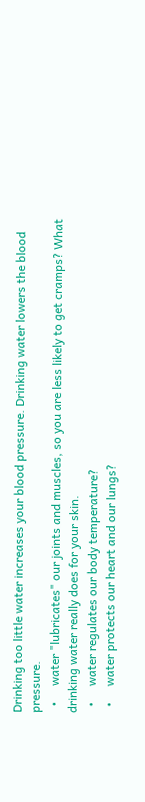Drinking too little water increases your blood pressure. Drinking water lowers the blood pressure.
  •     water "lubricates" our joints and muscles, so you are less likely to get cramps? What drinking water really does for your skin.
  •     water regulates our body temperature?
  •     water protects our heart and our lungs?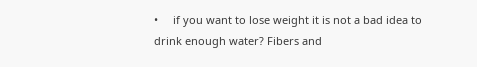•     if you want to lose weight it is not a bad idea to drink enough water? Fibers and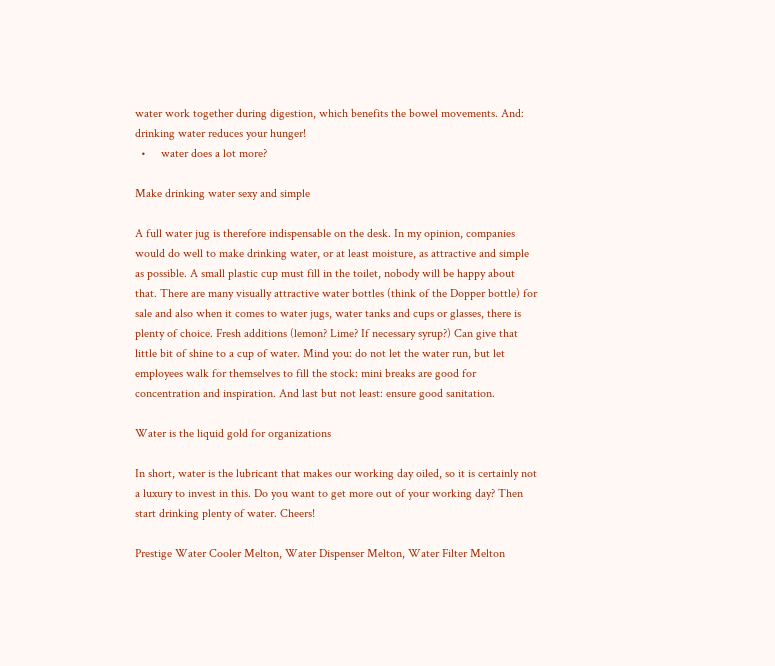water work together during digestion, which benefits the bowel movements. And: drinking water reduces your hunger!
  •     water does a lot more?

Make drinking water sexy and simple

A full water jug is therefore indispensable on the desk. In my opinion, companies would do well to make drinking water, or at least moisture, as attractive and simple as possible. A small plastic cup must fill in the toilet, nobody will be happy about that. There are many visually attractive water bottles (think of the Dopper bottle) for sale and also when it comes to water jugs, water tanks and cups or glasses, there is plenty of choice. Fresh additions (lemon? Lime? If necessary syrup?) Can give that little bit of shine to a cup of water. Mind you: do not let the water run, but let employees walk for themselves to fill the stock: mini breaks are good for concentration and inspiration. And last but not least: ensure good sanitation.

Water is the liquid gold for organizations

In short, water is the lubricant that makes our working day oiled, so it is certainly not a luxury to invest in this. Do you want to get more out of your working day? Then start drinking plenty of water. Cheers!

Prestige Water Cooler Melton, Water Dispenser Melton, Water Filter Melton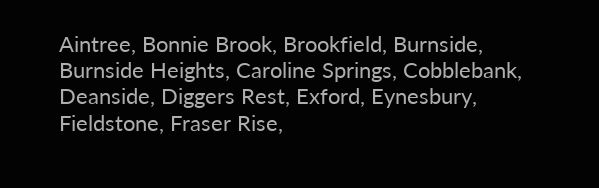Aintree, Bonnie Brook, Brookfield, Burnside, Burnside Heights, Caroline Springs, Cobblebank, Deanside, Diggers Rest, Exford, Eynesbury, Fieldstone, Fraser Rise,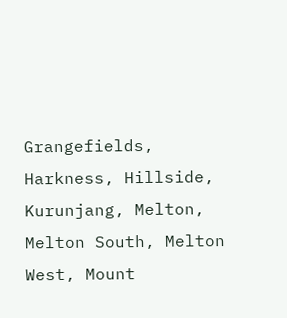Grangefields, Harkness, Hillside, Kurunjang, Melton, Melton South, Melton West, Mount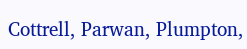Cottrell, Parwan, Plumpton,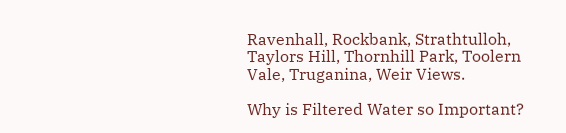Ravenhall, Rockbank, Strathtulloh, Taylors Hill, Thornhill Park, Toolern Vale, Truganina, Weir Views.

Why is Filtered Water so Important?